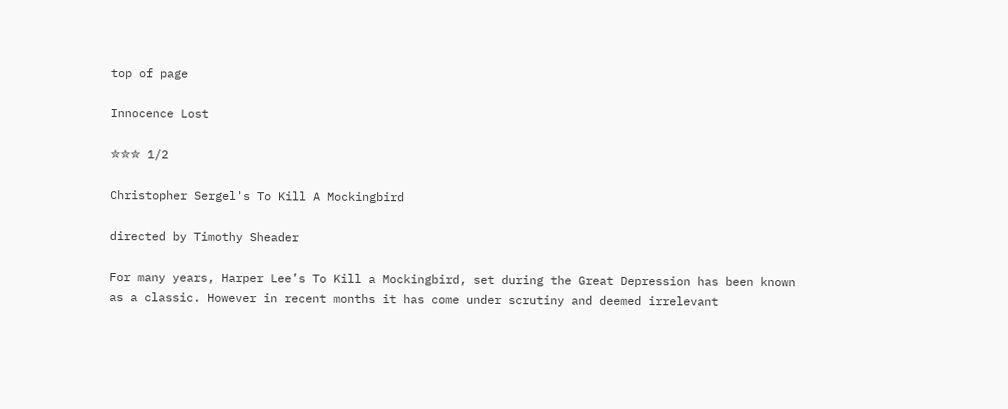top of page

Innocence Lost

✮✮✮ 1/2

Christopher Sergel's To Kill A Mockingbird

directed by Timothy Sheader

For many years, Harper Lee’s To Kill a Mockingbird, set during the Great Depression has been known as a classic. However in recent months it has come under scrutiny and deemed irrelevant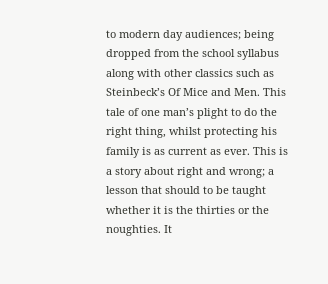to modern day audiences; being dropped from the school syllabus along with other classics such as Steinbeck’s Of Mice and Men. This tale of one man’s plight to do the right thing, whilst protecting his family is as current as ever. This is a story about right and wrong; a lesson that should to be taught whether it is the thirties or the noughties. It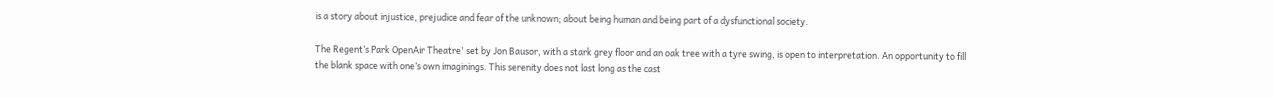is a story about injustice, prejudice and fear of the unknown; about being human and being part of a dysfunctional society.

The Regent’s Park OpenAir Theatre' set by Jon Bausor, with a stark grey floor and an oak tree with a tyre swing, is open to interpretation. An opportunity to fill the blank space with one’s own imaginings. This serenity does not last long as the cast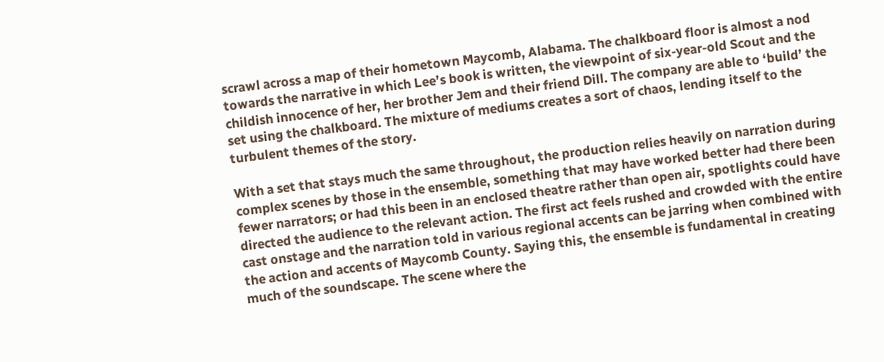scrawl across a map of their hometown Maycomb, Alabama. The chalkboard floor is almost a nod towards the narrative in which Lee’s book is written, the viewpoint of six-year-old Scout and the childish innocence of her, her brother Jem and their friend Dill. The company are able to ‘build’ the set using the chalkboard. The mixture of mediums creates a sort of chaos, lending itself to the turbulent themes of the story.

With a set that stays much the same throughout, the production relies heavily on narration during complex scenes by those in the ensemble, something that may have worked better had there been fewer narrators; or had this been in an enclosed theatre rather than open air, spotlights could have directed the audience to the relevant action. The first act feels rushed and crowded with the entire cast onstage and the narration told in various regional accents can be jarring when combined with the action and accents of Maycomb County. Saying this, the ensemble is fundamental in creating much of the soundscape. The scene where the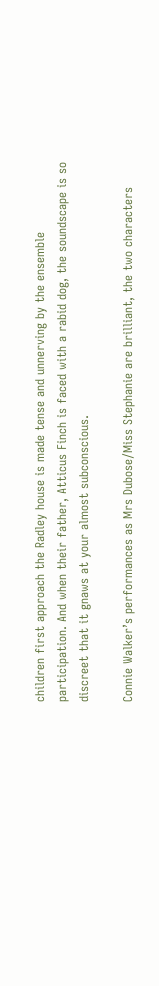children first approach the Radley house is made tense and unnerving by the ensemble participation. And when their father, Atticus Finch is faced with a rabid dog, the soundscape is so discreet that it gnaws at your almost subconscious.

Connie Walker’s performances as Mrs Dubose/Miss Stephanie are brilliant, the two characters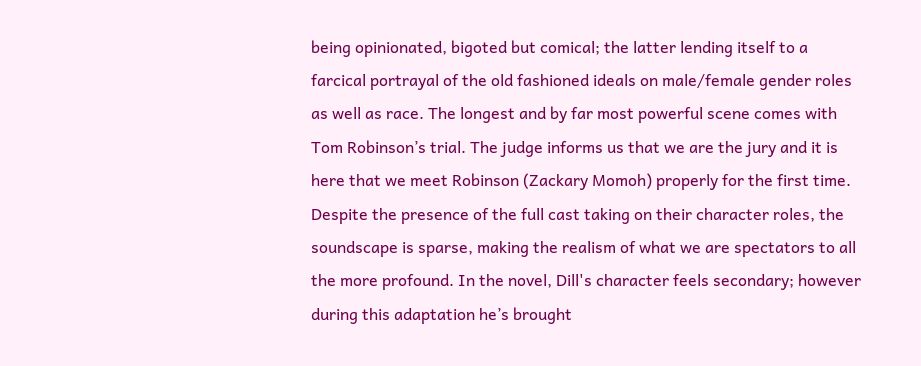being opinionated, bigoted but comical; the latter lending itself to a farcical portrayal of the old fashioned ideals on male/female gender roles as well as race. The longest and by far most powerful scene comes with Tom Robinson’s trial. The judge informs us that we are the jury and it is here that we meet Robinson (Zackary Momoh) properly for the first time. Despite the presence of the full cast taking on their character roles, the soundscape is sparse, making the realism of what we are spectators to all the more profound. In the novel, Dill's character feels secondary; however during this adaptation he’s brought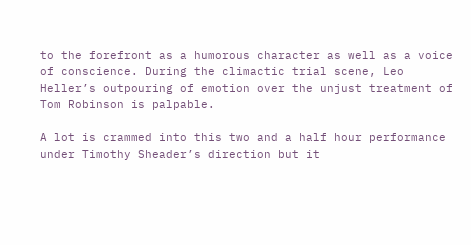to the forefront as a humorous character as well as a voice of conscience. During the climactic trial scene, Leo Heller’s outpouring of emotion over the unjust treatment of Tom Robinson is palpable.

A lot is crammed into this two and a half hour performance under Timothy Sheader’s direction but it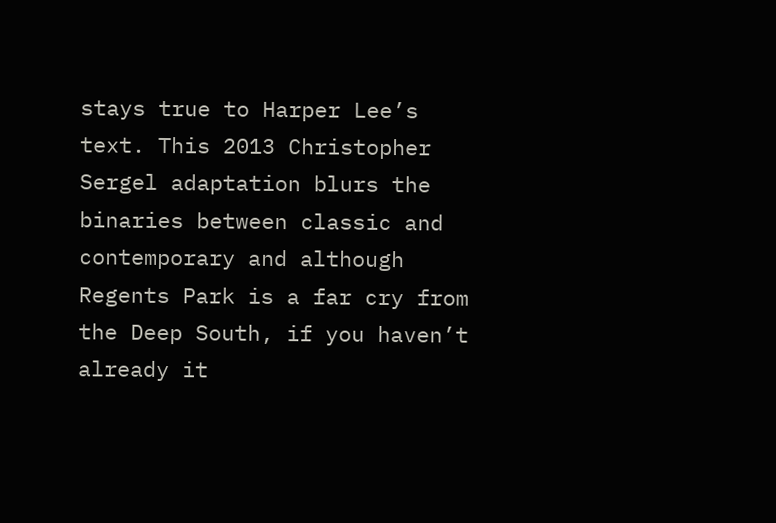stays true to Harper Lee’s text. This 2013 Christopher Sergel adaptation blurs the binaries between classic and contemporary and although Regents Park is a far cry from the Deep South, if you haven’t already it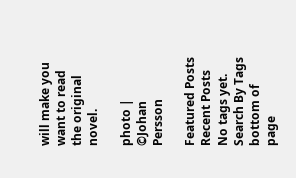will make you want to read the original novel.

photo | ©Johan Persson

Featured Posts
Recent Posts
No tags yet.
Search By Tags
bottom of page